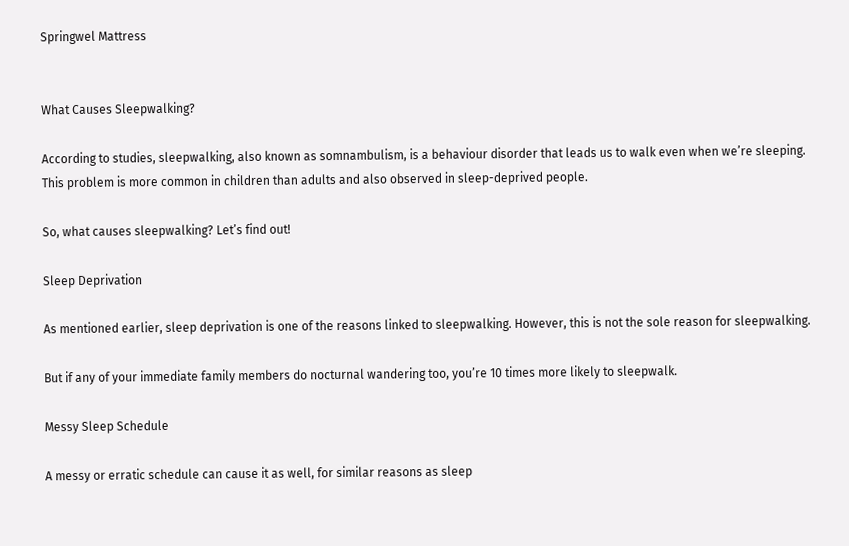Springwel Mattress


What Causes Sleepwalking?

According to studies, sleepwalking, also known as somnambulism, is a behaviour disorder that leads us to walk even when we’re sleeping. This problem is more common in children than adults and also observed in sleep-deprived people.

So, what causes sleepwalking? Let’s find out!

Sleep Deprivation

As mentioned earlier, sleep deprivation is one of the reasons linked to sleepwalking. However, this is not the sole reason for sleepwalking.

But if any of your immediate family members do nocturnal wandering too, you’re 10 times more likely to sleepwalk.

Messy Sleep Schedule

A messy or erratic schedule can cause it as well, for similar reasons as sleep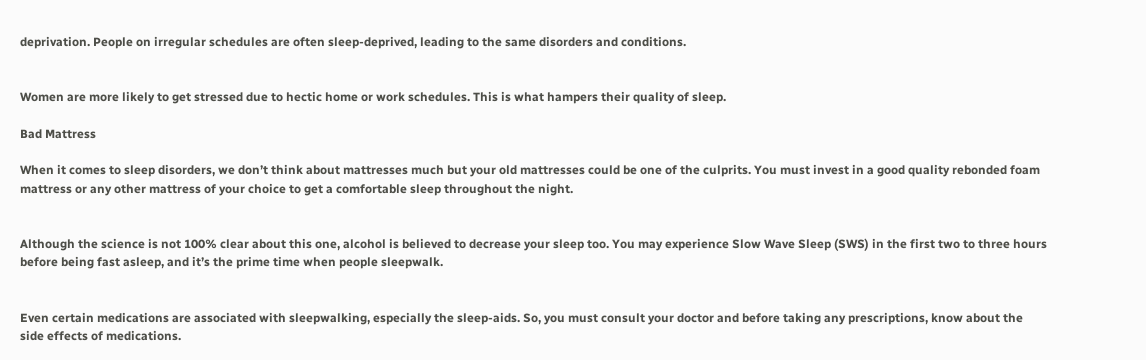deprivation. People on irregular schedules are often sleep-deprived, leading to the same disorders and conditions.


Women are more likely to get stressed due to hectic home or work schedules. This is what hampers their quality of sleep.

Bad Mattress

When it comes to sleep disorders, we don’t think about mattresses much but your old mattresses could be one of the culprits. You must invest in a good quality rebonded foam mattress or any other mattress of your choice to get a comfortable sleep throughout the night.


Although the science is not 100% clear about this one, alcohol is believed to decrease your sleep too. You may experience Slow Wave Sleep (SWS) in the first two to three hours before being fast asleep, and it’s the prime time when people sleepwalk.


Even certain medications are associated with sleepwalking, especially the sleep-aids. So, you must consult your doctor and before taking any prescriptions, know about the side effects of medications.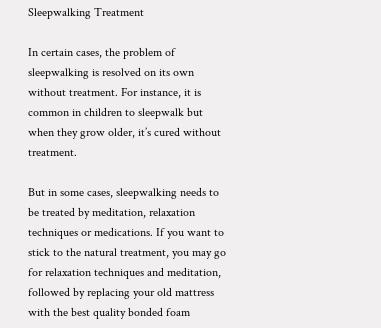Sleepwalking Treatment

In certain cases, the problem of sleepwalking is resolved on its own without treatment. For instance, it is common in children to sleepwalk but when they grow older, it’s cured without treatment.

But in some cases, sleepwalking needs to be treated by meditation, relaxation techniques or medications. If you want to stick to the natural treatment, you may go for relaxation techniques and meditation, followed by replacing your old mattress with the best quality bonded foam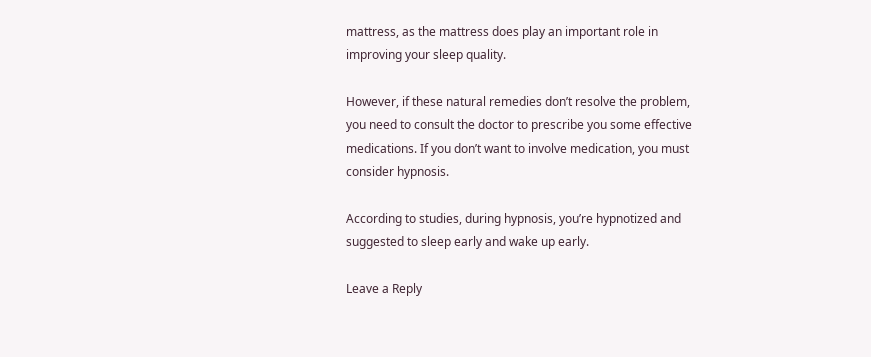mattress, as the mattress does play an important role in improving your sleep quality.

However, if these natural remedies don’t resolve the problem, you need to consult the doctor to prescribe you some effective medications. If you don’t want to involve medication, you must consider hypnosis.

According to studies, during hypnosis, you’re hypnotized and suggested to sleep early and wake up early.

Leave a Reply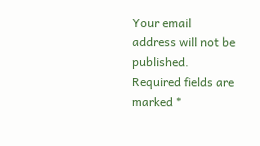Your email address will not be published. Required fields are marked *